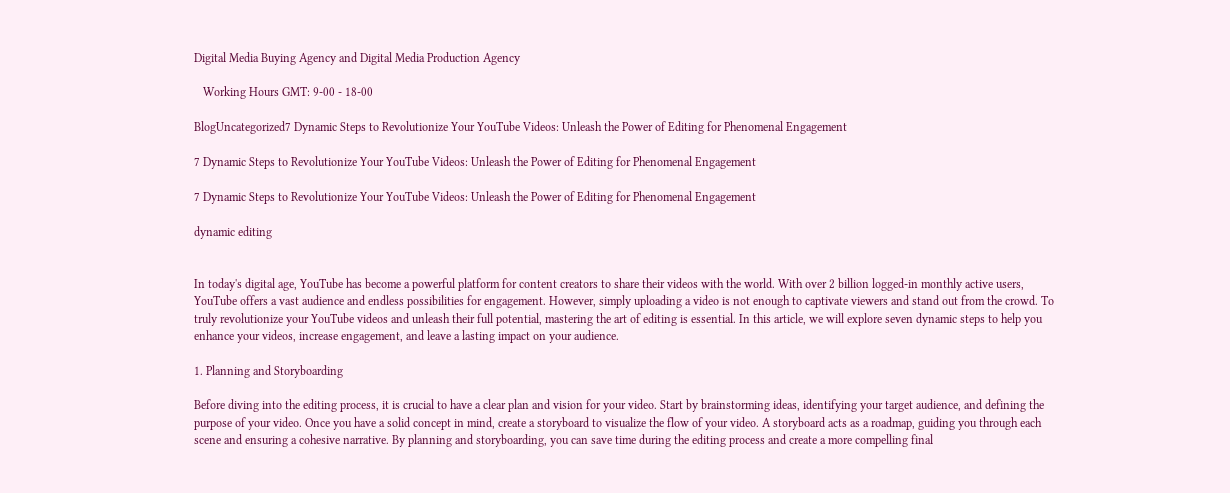Digital Media Buying Agency and Digital Media Production Agency

   Working Hours GMT: 9-00 - 18-00

BlogUncategorized7 Dynamic Steps to Revolutionize Your YouTube Videos: Unleash the Power of Editing for Phenomenal Engagement

7 Dynamic Steps to Revolutionize Your YouTube Videos: Unleash the Power of Editing for Phenomenal Engagement

7 Dynamic Steps to Revolutionize Your YouTube Videos: Unleash the Power of Editing for Phenomenal Engagement

dynamic editing


In today's digital age, YouTube has become a powerful platform for content creators to share their videos with the world. With over 2 billion logged-in monthly active users, YouTube offers a vast audience and endless possibilities for engagement. However, simply uploading a video is not enough to captivate viewers and stand out from the crowd. To truly revolutionize your YouTube videos and unleash their full potential, mastering the art of editing is essential. In this article, we will explore seven dynamic steps to help you enhance your videos, increase engagement, and leave a lasting impact on your audience.

1. Planning and Storyboarding

Before diving into the editing process, it is crucial to have a clear plan and vision for your video. Start by brainstorming ideas, identifying your target audience, and defining the purpose of your video. Once you have a solid concept in mind, create a storyboard to visualize the flow of your video. A storyboard acts as a roadmap, guiding you through each scene and ensuring a cohesive narrative. By planning and storyboarding, you can save time during the editing process and create a more compelling final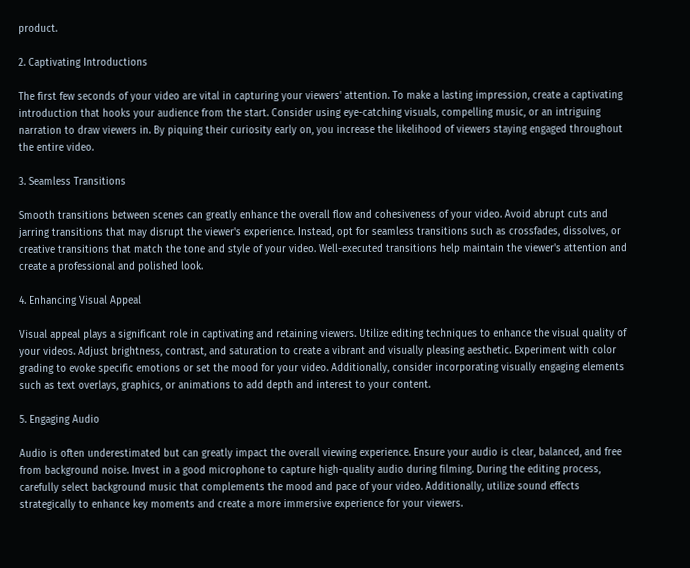product.

2. Captivating Introductions

The first few seconds of your video are vital in capturing your viewers' attention. To make a lasting impression, create a captivating introduction that hooks your audience from the start. Consider using eye-catching visuals, compelling music, or an intriguing narration to draw viewers in. By piquing their curiosity early on, you increase the likelihood of viewers staying engaged throughout the entire video.

3. Seamless Transitions

Smooth transitions between scenes can greatly enhance the overall flow and cohesiveness of your video. Avoid abrupt cuts and jarring transitions that may disrupt the viewer's experience. Instead, opt for seamless transitions such as crossfades, dissolves, or creative transitions that match the tone and style of your video. Well-executed transitions help maintain the viewer's attention and create a professional and polished look.

4. Enhancing Visual Appeal

Visual appeal plays a significant role in captivating and retaining viewers. Utilize editing techniques to enhance the visual quality of your videos. Adjust brightness, contrast, and saturation to create a vibrant and visually pleasing aesthetic. Experiment with color grading to evoke specific emotions or set the mood for your video. Additionally, consider incorporating visually engaging elements such as text overlays, graphics, or animations to add depth and interest to your content.

5. Engaging Audio

Audio is often underestimated but can greatly impact the overall viewing experience. Ensure your audio is clear, balanced, and free from background noise. Invest in a good microphone to capture high-quality audio during filming. During the editing process, carefully select background music that complements the mood and pace of your video. Additionally, utilize sound effects strategically to enhance key moments and create a more immersive experience for your viewers.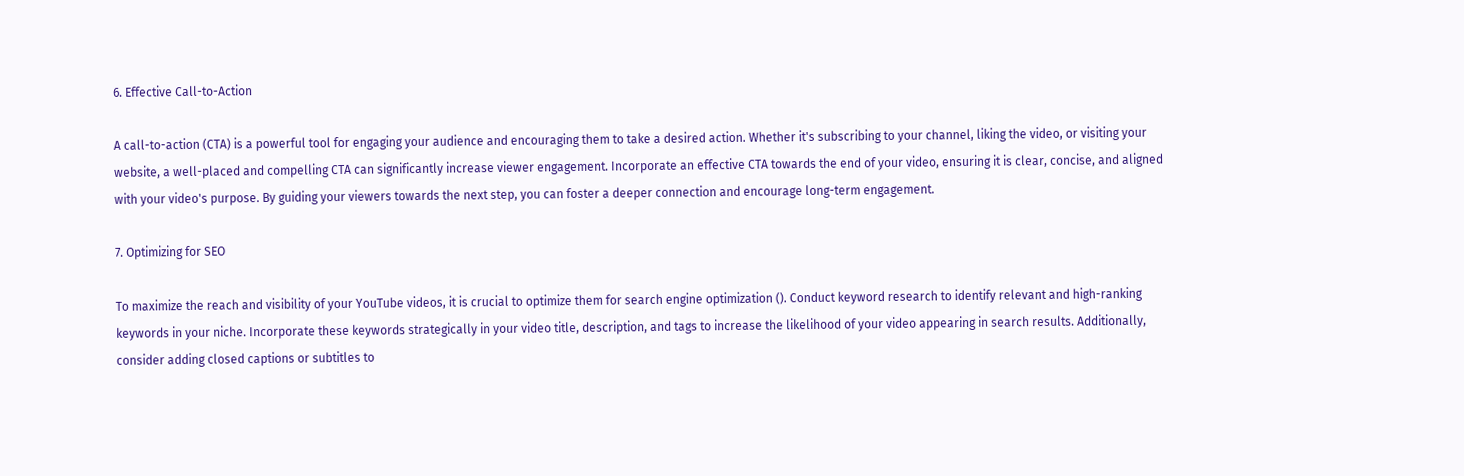6. Effective Call-to-Action

A call-to-action (CTA) is a powerful tool for engaging your audience and encouraging them to take a desired action. Whether it's subscribing to your channel, liking the video, or visiting your website, a well-placed and compelling CTA can significantly increase viewer engagement. Incorporate an effective CTA towards the end of your video, ensuring it is clear, concise, and aligned with your video's purpose. By guiding your viewers towards the next step, you can foster a deeper connection and encourage long-term engagement.

7. Optimizing for SEO

To maximize the reach and visibility of your YouTube videos, it is crucial to optimize them for search engine optimization (). Conduct keyword research to identify relevant and high-ranking keywords in your niche. Incorporate these keywords strategically in your video title, description, and tags to increase the likelihood of your video appearing in search results. Additionally, consider adding closed captions or subtitles to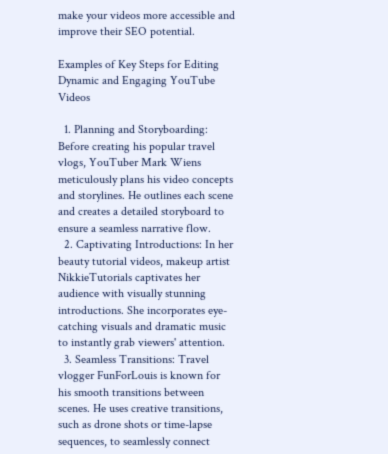make your videos more accessible and improve their SEO potential.

Examples of Key Steps for Editing Dynamic and Engaging YouTube Videos

  1. Planning and Storyboarding: Before creating his popular travel vlogs, YouTuber Mark Wiens meticulously plans his video concepts and storylines. He outlines each scene and creates a detailed storyboard to ensure a seamless narrative flow.
  2. Captivating Introductions: In her beauty tutorial videos, makeup artist NikkieTutorials captivates her audience with visually stunning introductions. She incorporates eye-catching visuals and dramatic music to instantly grab viewers' attention.
  3. Seamless Transitions: Travel vlogger FunForLouis is known for his smooth transitions between scenes. He uses creative transitions, such as drone shots or time-lapse sequences, to seamlessly connect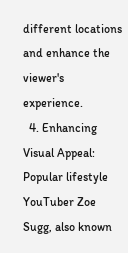different locations and enhance the viewer's experience.
  4. Enhancing Visual Appeal: Popular lifestyle YouTuber Zoe Sugg, also known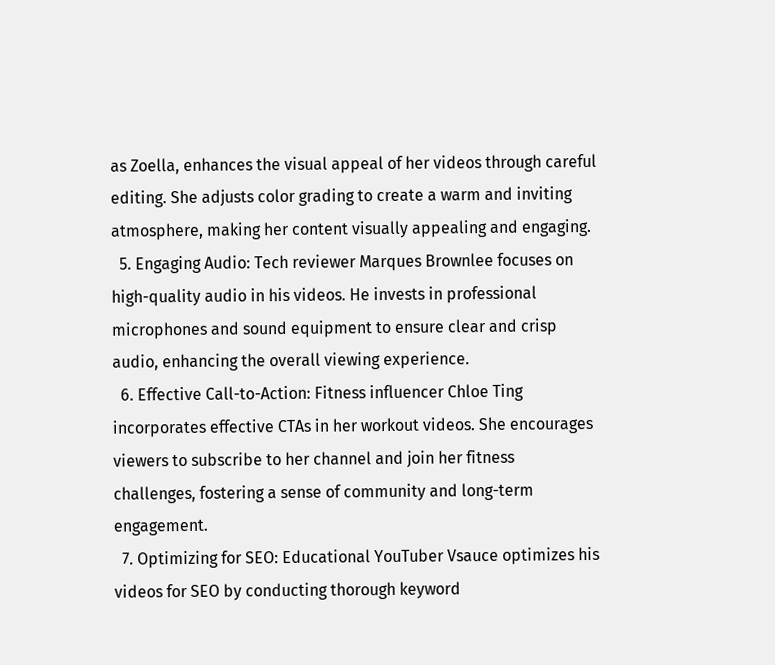as Zoella, enhances the visual appeal of her videos through careful editing. She adjusts color grading to create a warm and inviting atmosphere, making her content visually appealing and engaging.
  5. Engaging Audio: Tech reviewer Marques Brownlee focuses on high-quality audio in his videos. He invests in professional microphones and sound equipment to ensure clear and crisp audio, enhancing the overall viewing experience.
  6. Effective Call-to-Action: Fitness influencer Chloe Ting incorporates effective CTAs in her workout videos. She encourages viewers to subscribe to her channel and join her fitness challenges, fostering a sense of community and long-term engagement.
  7. Optimizing for SEO: Educational YouTuber Vsauce optimizes his videos for SEO by conducting thorough keyword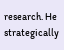research. He strategically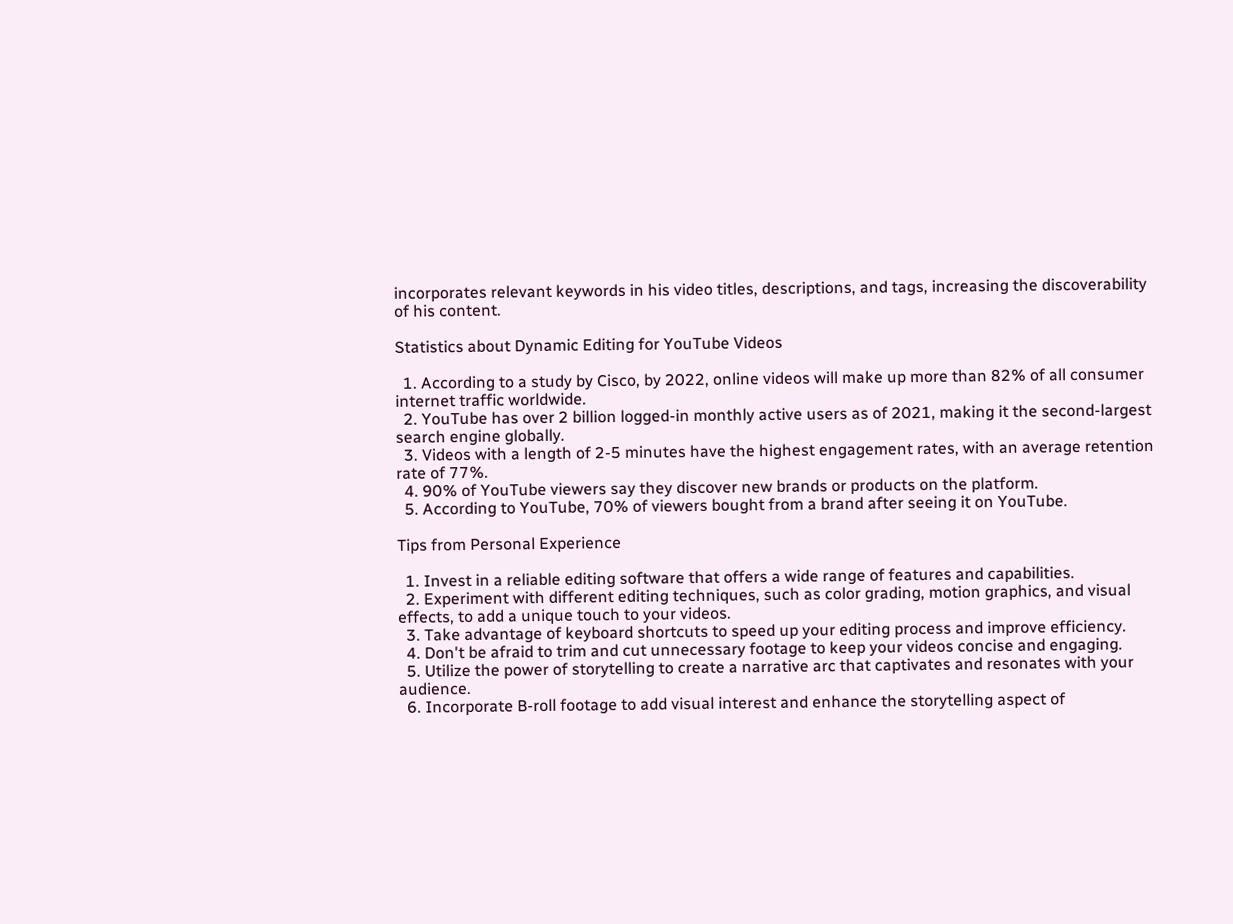incorporates relevant keywords in his video titles, descriptions, and tags, increasing the discoverability of his content.

Statistics about Dynamic Editing for YouTube Videos

  1. According to a study by Cisco, by 2022, online videos will make up more than 82% of all consumer internet traffic worldwide.
  2. YouTube has over 2 billion logged-in monthly active users as of 2021, making it the second-largest search engine globally.
  3. Videos with a length of 2-5 minutes have the highest engagement rates, with an average retention rate of 77%.
  4. 90% of YouTube viewers say they discover new brands or products on the platform.
  5. According to YouTube, 70% of viewers bought from a brand after seeing it on YouTube.

Tips from Personal Experience

  1. Invest in a reliable editing software that offers a wide range of features and capabilities.
  2. Experiment with different editing techniques, such as color grading, motion graphics, and visual effects, to add a unique touch to your videos.
  3. Take advantage of keyboard shortcuts to speed up your editing process and improve efficiency.
  4. Don't be afraid to trim and cut unnecessary footage to keep your videos concise and engaging.
  5. Utilize the power of storytelling to create a narrative arc that captivates and resonates with your audience.
  6. Incorporate B-roll footage to add visual interest and enhance the storytelling aspect of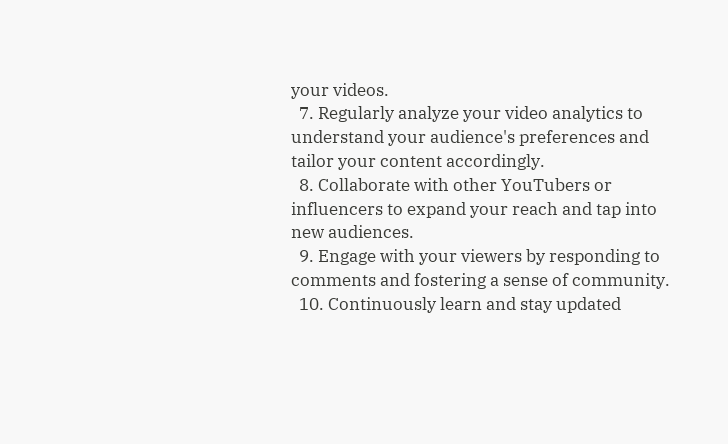your videos.
  7. Regularly analyze your video analytics to understand your audience's preferences and tailor your content accordingly.
  8. Collaborate with other YouTubers or influencers to expand your reach and tap into new audiences.
  9. Engage with your viewers by responding to comments and fostering a sense of community.
  10. Continuously learn and stay updated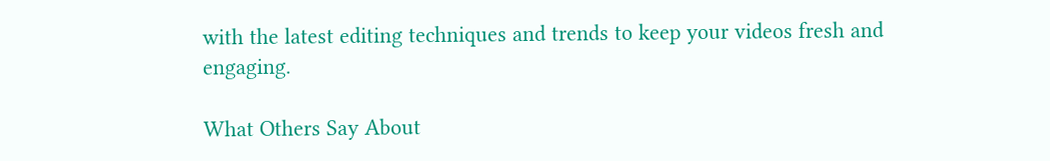with the latest editing techniques and trends to keep your videos fresh and engaging.

What Others Say About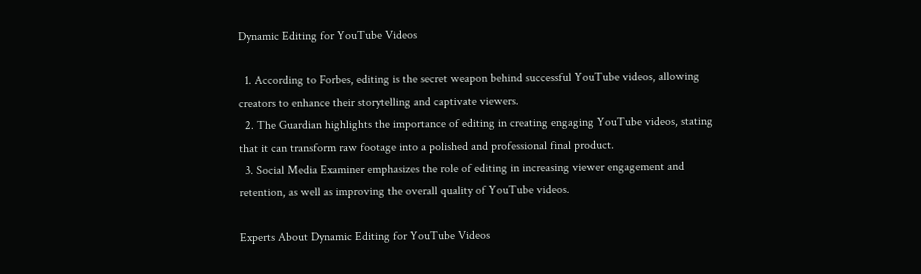Dynamic Editing for YouTube Videos

  1. According to Forbes, editing is the secret weapon behind successful YouTube videos, allowing creators to enhance their storytelling and captivate viewers.
  2. The Guardian highlights the importance of editing in creating engaging YouTube videos, stating that it can transform raw footage into a polished and professional final product.
  3. Social Media Examiner emphasizes the role of editing in increasing viewer engagement and retention, as well as improving the overall quality of YouTube videos.

Experts About Dynamic Editing for YouTube Videos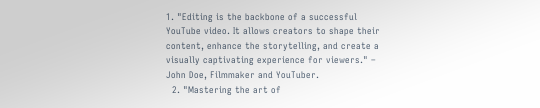1. "Editing is the backbone of a successful YouTube video. It allows creators to shape their content, enhance the storytelling, and create a visually captivating experience for viewers." – John Doe, Filmmaker and YouTuber.
  2. "Mastering the art of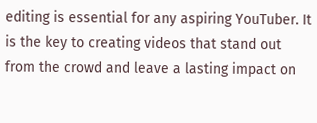editing is essential for any aspiring YouTuber. It is the key to creating videos that stand out from the crowd and leave a lasting impact on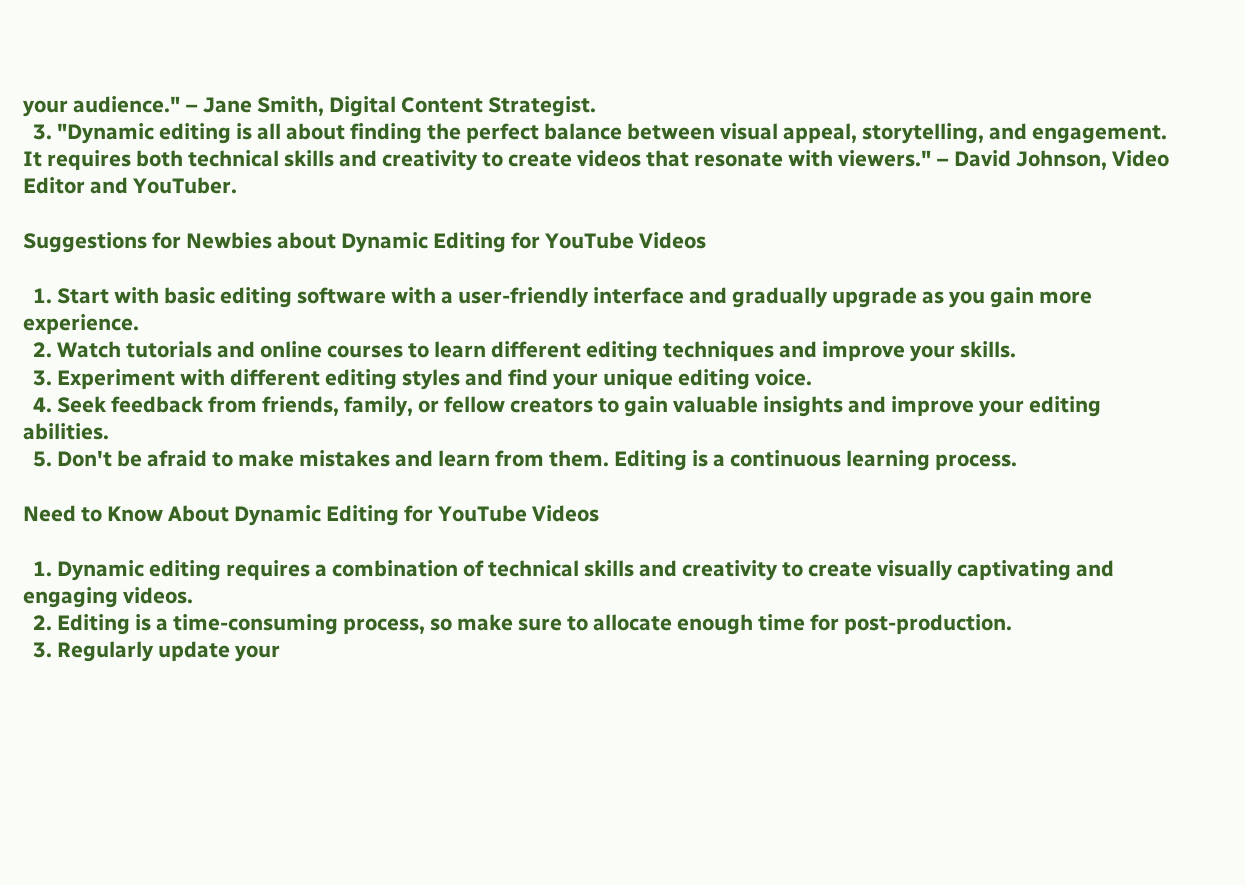your audience." – Jane Smith, Digital Content Strategist.
  3. "Dynamic editing is all about finding the perfect balance between visual appeal, storytelling, and engagement. It requires both technical skills and creativity to create videos that resonate with viewers." – David Johnson, Video Editor and YouTuber.

Suggestions for Newbies about Dynamic Editing for YouTube Videos

  1. Start with basic editing software with a user-friendly interface and gradually upgrade as you gain more experience.
  2. Watch tutorials and online courses to learn different editing techniques and improve your skills.
  3. Experiment with different editing styles and find your unique editing voice.
  4. Seek feedback from friends, family, or fellow creators to gain valuable insights and improve your editing abilities.
  5. Don't be afraid to make mistakes and learn from them. Editing is a continuous learning process.

Need to Know About Dynamic Editing for YouTube Videos

  1. Dynamic editing requires a combination of technical skills and creativity to create visually captivating and engaging videos.
  2. Editing is a time-consuming process, so make sure to allocate enough time for post-production.
  3. Regularly update your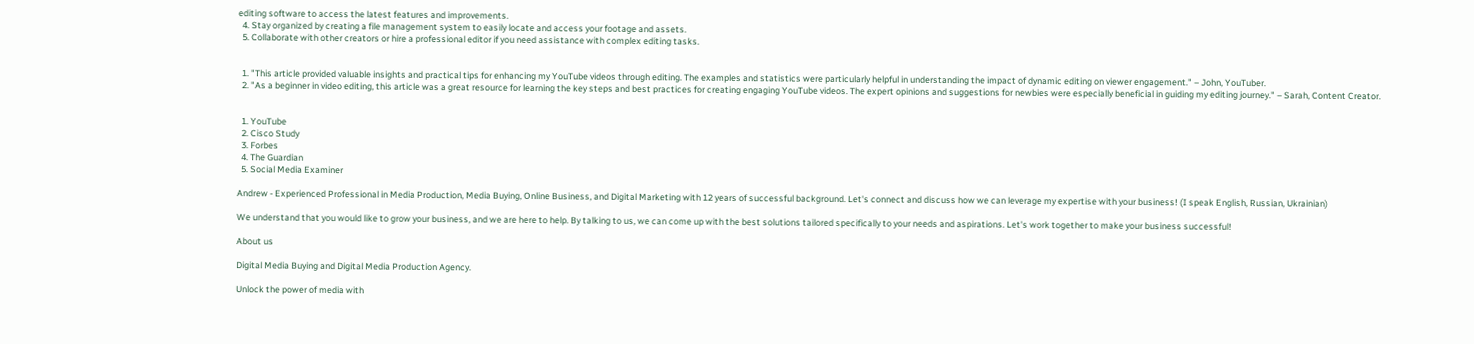editing software to access the latest features and improvements.
  4. Stay organized by creating a file management system to easily locate and access your footage and assets.
  5. Collaborate with other creators or hire a professional editor if you need assistance with complex editing tasks.


  1. "This article provided valuable insights and practical tips for enhancing my YouTube videos through editing. The examples and statistics were particularly helpful in understanding the impact of dynamic editing on viewer engagement." – John, YouTuber.
  2. "As a beginner in video editing, this article was a great resource for learning the key steps and best practices for creating engaging YouTube videos. The expert opinions and suggestions for newbies were especially beneficial in guiding my editing journey." – Sarah, Content Creator.


  1. YouTube
  2. Cisco Study
  3. Forbes
  4. The Guardian
  5. Social Media Examiner

Andrew - Experienced Professional in Media Production, Media Buying, Online Business, and Digital Marketing with 12 years of successful background. Let's connect and discuss how we can leverage my expertise with your business! (I speak English, Russian, Ukrainian)

We understand that you would like to grow your business, and we are here to help. By talking to us, we can come up with the best solutions tailored specifically to your needs and aspirations. Let's work together to make your business successful!

About us

Digital Media Buying and Digital Media Production Agency.

Unlock the power of media with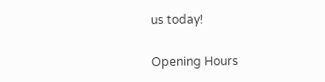us today!

Opening Hours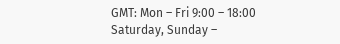GMT: Mon – Fri 9:00 – 18:00
Saturday, Sunday –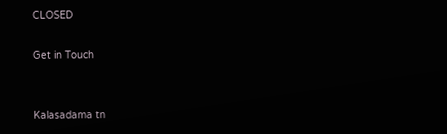CLOSED

Get in Touch


Kalasadama tn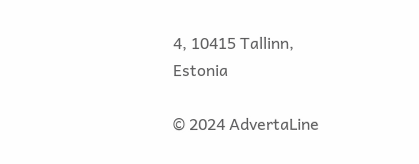4, 10415 Tallinn, Estonia

© 2024 AdvertaLine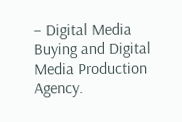– Digital Media Buying and Digital Media Production Agency.